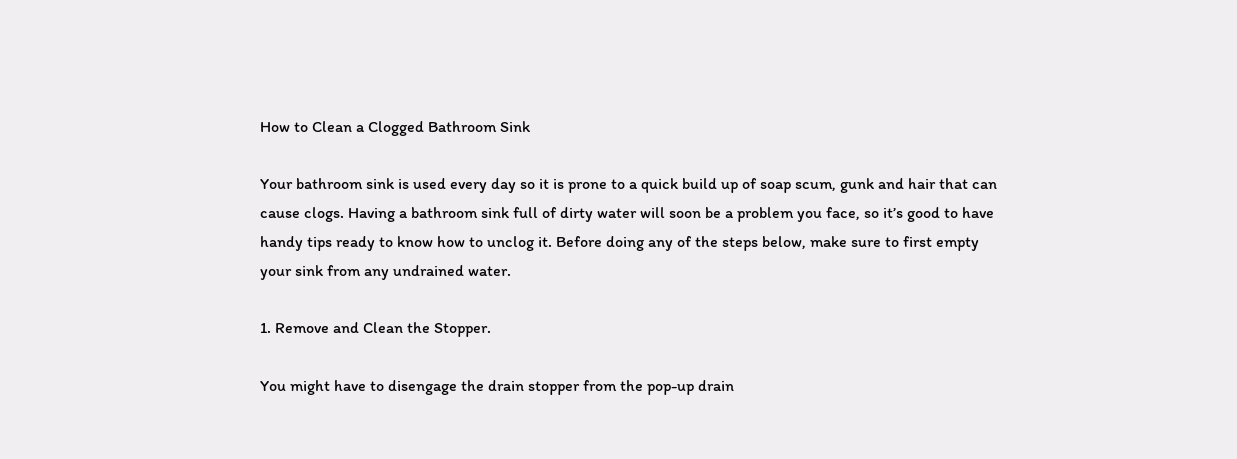How to Clean a Clogged Bathroom Sink

Your bathroom sink is used every day so it is prone to a quick build up of soap scum, gunk and hair that can cause clogs. Having a bathroom sink full of dirty water will soon be a problem you face, so it’s good to have handy tips ready to know how to unclog it. Before doing any of the steps below, make sure to first empty your sink from any undrained water.

1. Remove and Clean the Stopper.

You might have to disengage the drain stopper from the pop-up drain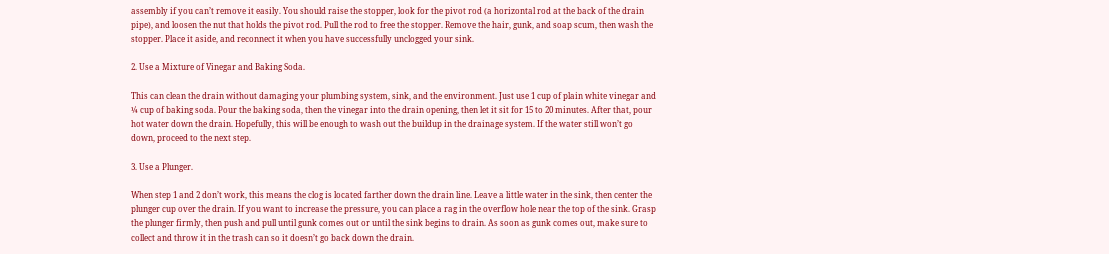assembly if you can’t remove it easily. You should raise the stopper, look for the pivot rod (a horizontal rod at the back of the drain pipe), and loosen the nut that holds the pivot rod. Pull the rod to free the stopper. Remove the hair, gunk, and soap scum, then wash the stopper. Place it aside, and reconnect it when you have successfully unclogged your sink.

2. Use a Mixture of Vinegar and Baking Soda.

This can clean the drain without damaging your plumbing system, sink, and the environment. Just use 1 cup of plain white vinegar and ¼ cup of baking soda. Pour the baking soda, then the vinegar into the drain opening, then let it sit for 15 to 20 minutes. After that, pour hot water down the drain. Hopefully, this will be enough to wash out the buildup in the drainage system. If the water still won’t go down, proceed to the next step.

3. Use a Plunger.

When step 1 and 2 don’t work, this means the clog is located farther down the drain line. Leave a little water in the sink, then center the plunger cup over the drain. If you want to increase the pressure, you can place a rag in the overflow hole near the top of the sink. Grasp the plunger firmly, then push and pull until gunk comes out or until the sink begins to drain. As soon as gunk comes out, make sure to collect and throw it in the trash can so it doesn’t go back down the drain.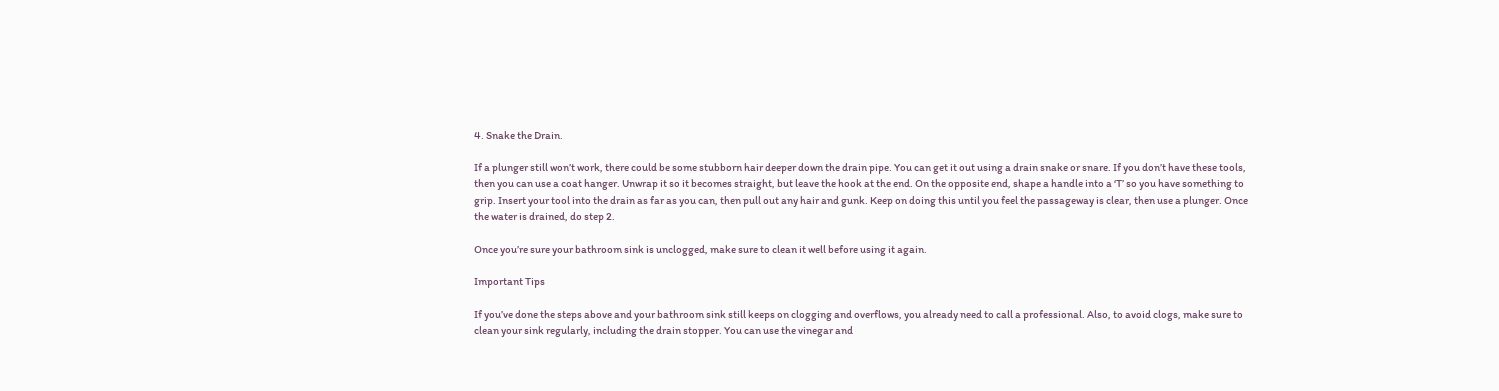4. Snake the Drain.

If a plunger still won’t work, there could be some stubborn hair deeper down the drain pipe. You can get it out using a drain snake or snare. If you don’t have these tools, then you can use a coat hanger. Unwrap it so it becomes straight, but leave the hook at the end. On the opposite end, shape a handle into a ‘T’ so you have something to grip. Insert your tool into the drain as far as you can, then pull out any hair and gunk. Keep on doing this until you feel the passageway is clear, then use a plunger. Once the water is drained, do step 2.

Once you’re sure your bathroom sink is unclogged, make sure to clean it well before using it again.

Important Tips

If you’ve done the steps above and your bathroom sink still keeps on clogging and overflows, you already need to call a professional. Also, to avoid clogs, make sure to clean your sink regularly, including the drain stopper. You can use the vinegar and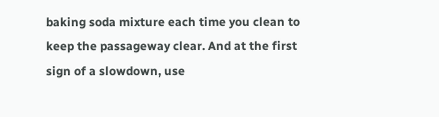baking soda mixture each time you clean to keep the passageway clear. And at the first sign of a slowdown, use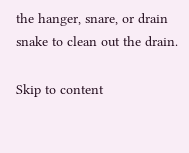the hanger, snare, or drain snake to clean out the drain.

Skip to content